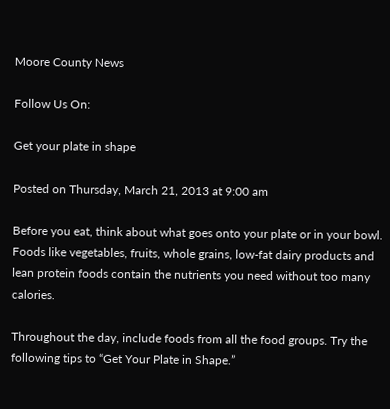Moore County News

Follow Us On:

Get your plate in shape

Posted on Thursday, March 21, 2013 at 9:00 am

Before you eat, think about what goes onto your plate or in your bowl. Foods like vegetables, fruits, whole grains, low-fat dairy products and lean protein foods contain the nutrients you need without too many calories.

Throughout the day, include foods from all the food groups. Try the following tips to “Get Your Plate in Shape.”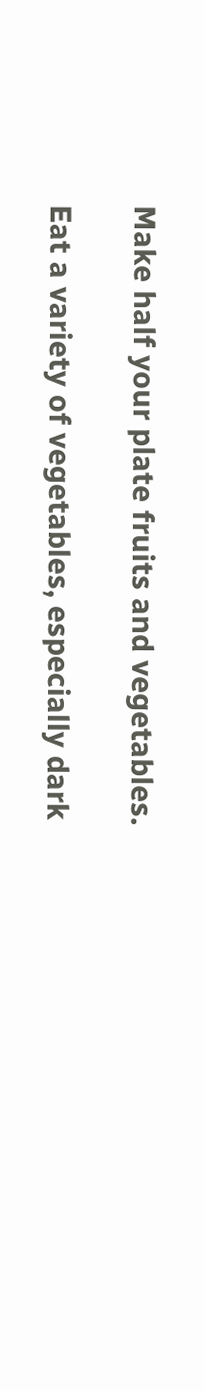Make half your plate fruits and vegetables.

Eat a variety of vegetables, especially dark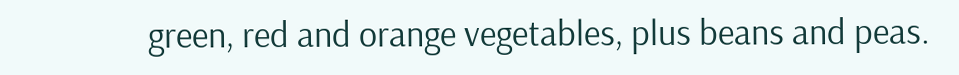green, red and orange vegetables, plus beans and peas.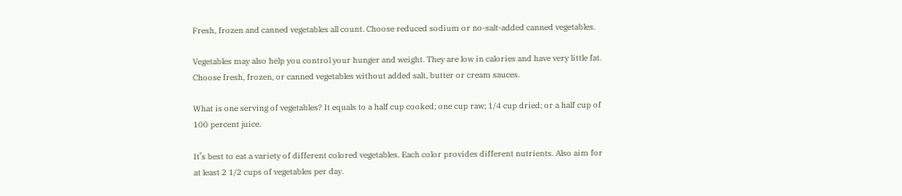Fresh, frozen and canned vegetables all count. Choose reduced sodium or no-salt-added canned vegetables.

Vegetables may also help you control your hunger and weight. They are low in calories and have very little fat. Choose fresh, frozen, or canned vegetables without added salt, butter or cream sauces.

What is one serving of vegetables? It equals to a half cup cooked; one cup raw; 1/4 cup dried; or a half cup of 100 percent juice.

It’s best to eat a variety of different colored vegetables. Each color provides different nutrients. Also aim for at least 2 1/2 cups of vegetables per day.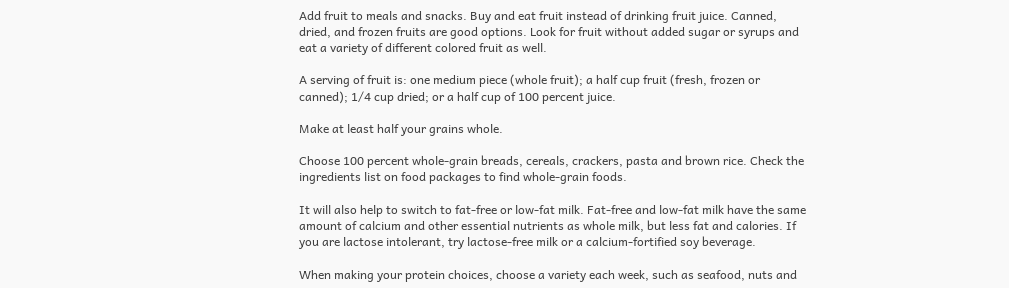Add fruit to meals and snacks. Buy and eat fruit instead of drinking fruit juice. Canned, dried, and frozen fruits are good options. Look for fruit without added sugar or syrups and eat a variety of different colored fruit as well.

A serving of fruit is: one medium piece (whole fruit); a half cup fruit (fresh, frozen or canned); 1/4 cup dried; or a half cup of 100 percent juice.

Make at least half your grains whole.

Choose 100 percent whole-grain breads, cereals, crackers, pasta and brown rice. Check the ingredients list on food packages to find whole-grain foods.

It will also help to switch to fat-free or low-fat milk. Fat-free and low-fat milk have the same amount of calcium and other essential nutrients as whole milk, but less fat and calories. If you are lactose intolerant, try lactose-free milk or a calcium-fortified soy beverage.

When making your protein choices, choose a variety each week, such as seafood, nuts and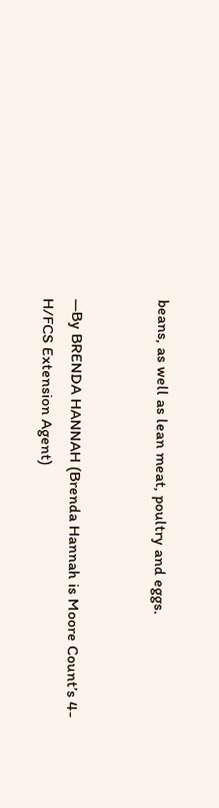beans, as well as lean meat, poultry and eggs.


—By BRENDA HANNAH (Brenda Hannah is Moore Count’s 4-H/FCS Extension Agent)